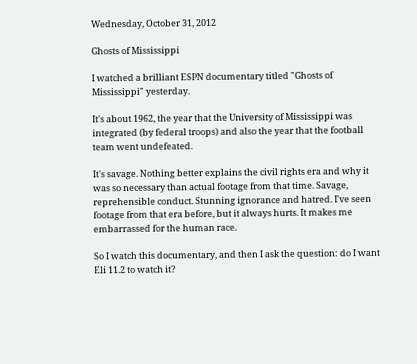Wednesday, October 31, 2012

Ghosts of Mississippi

I watched a brilliant ESPN documentary titled "Ghosts of Mississippi" yesterday.

It's about 1962, the year that the University of Mississippi was integrated (by federal troops) and also the year that the football team went undefeated.

It's savage. Nothing better explains the civil rights era and why it was so necessary than actual footage from that time. Savage, reprehensible conduct. Stunning ignorance and hatred. I've seen footage from that era before, but it always hurts. It makes me embarrassed for the human race.

So I watch this documentary, and then I ask the question: do I want Eli 11.2 to watch it?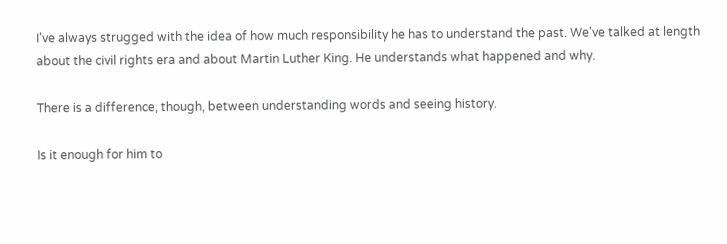I've always strugged with the idea of how much responsibility he has to understand the past. We've talked at length about the civil rights era and about Martin Luther King. He understands what happened and why.

There is a difference, though, between understanding words and seeing history.

Is it enough for him to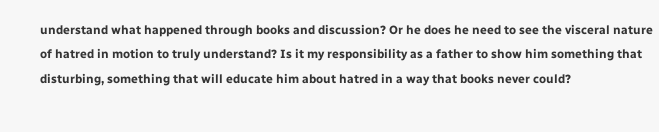understand what happened through books and discussion? Or he does he need to see the visceral nature of hatred in motion to truly understand? Is it my responsibility as a father to show him something that disturbing, something that will educate him about hatred in a way that books never could?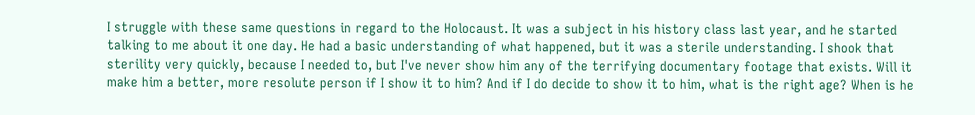I struggle with these same questions in regard to the Holocaust. It was a subject in his history class last year, and he started talking to me about it one day. He had a basic understanding of what happened, but it was a sterile understanding. I shook that sterility very quickly, because I needed to, but I've never show him any of the terrifying documentary footage that exists. Will it make him a better, more resolute person if I show it to him? And if I do decide to show it to him, what is the right age? When is he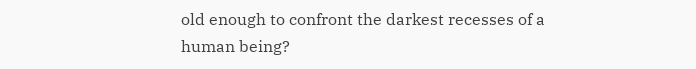old enough to confront the darkest recesses of a human being?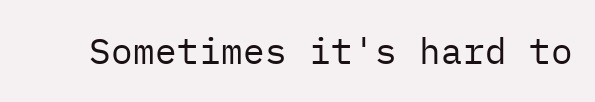Sometimes it's hard to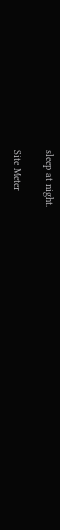sleep at night.

Site Meter